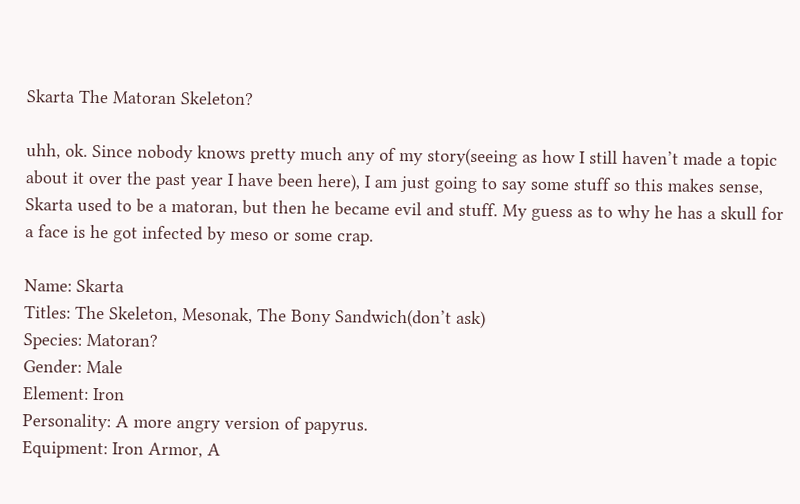Skarta The Matoran Skeleton?

uhh, ok. Since nobody knows pretty much any of my story(seeing as how I still haven’t made a topic about it over the past year I have been here), I am just going to say some stuff so this makes sense, Skarta used to be a matoran, but then he became evil and stuff. My guess as to why he has a skull for a face is he got infected by meso or some crap.

Name: Skarta
Titles: The Skeleton, Mesonak, The Bony Sandwich(don’t ask)
Species: Matoran?
Gender: Male
Element: Iron
Personality: A more angry version of papyrus.
Equipment: Iron Armor, A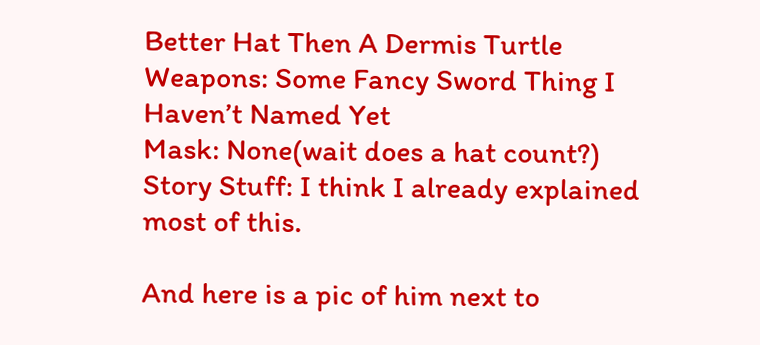Better Hat Then A Dermis Turtle
Weapons: Some Fancy Sword Thing I Haven’t Named Yet
Mask: None(wait does a hat count?)
Story Stuff: I think I already explained most of this.

And here is a pic of him next to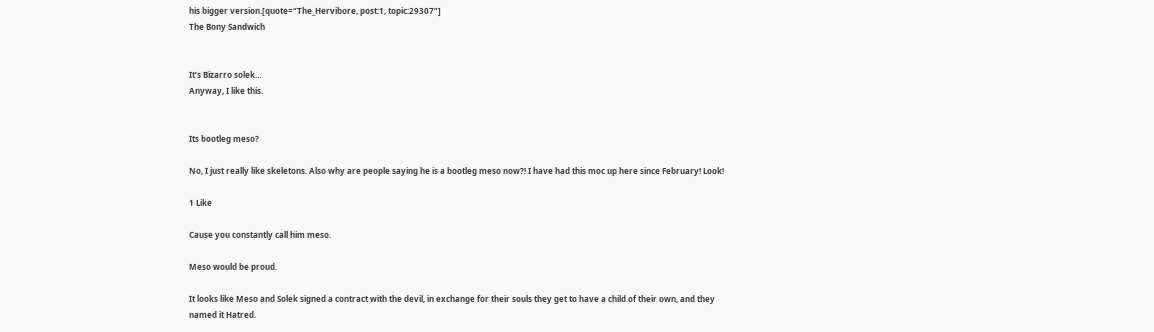his bigger version.[quote=“The_Hervibore, post:1, topic:29307”]
The Bony Sandwich


It’s Bizarro solek…
Anyway, I like this.


Its bootleg meso?

No, I just really like skeletons. Also why are people saying he is a bootleg meso now?! I have had this moc up here since February! Look!

1 Like

Cause you constantly call him meso.

Meso would be proud.

It looks like Meso and Solek signed a contract with the devil, in exchange for their souls they get to have a child of their own, and they named it Hatred.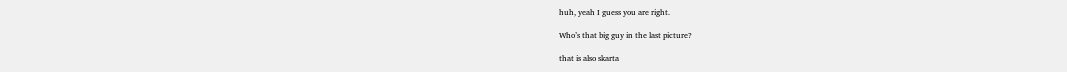huh, yeah I guess you are right.

Who’s that big guy in the last picture?

that is also skarta